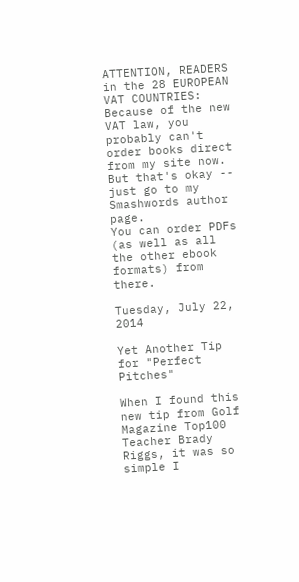ATTENTION, READERS in the 28 EUROPEAN VAT COUNTRIES: Because of the new VAT law, you probably can't order books direct from my site now. But that's okay -- just go to my Smashwords author page.
You can order PDFs (as well as all the other ebook formats) from there.

Tuesday, July 22, 2014

Yet Another Tip for "Perfect Pitches"

When I found this new tip from Golf Magazine Top100 Teacher Brady Riggs, it was so simple I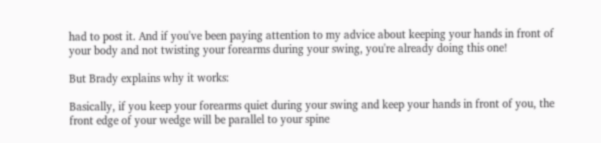had to post it. And if you've been paying attention to my advice about keeping your hands in front of your body and not twisting your forearms during your swing, you're already doing this one!

But Brady explains why it works:

Basically, if you keep your forearms quiet during your swing and keep your hands in front of you, the front edge of your wedge will be parallel to your spine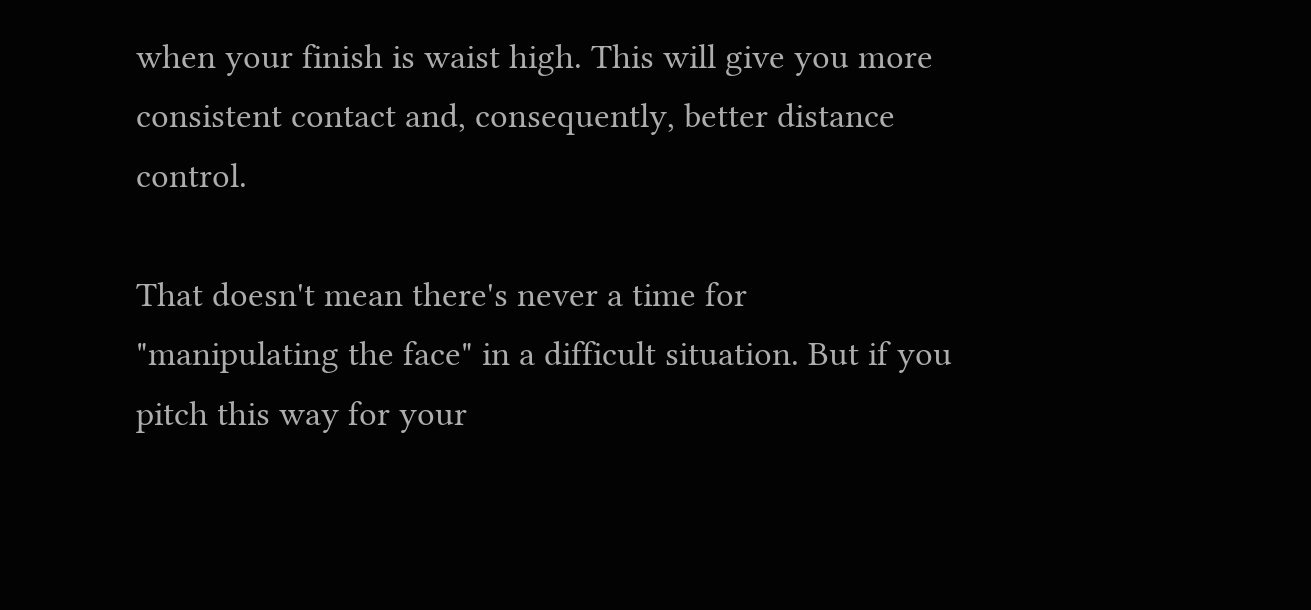when your finish is waist high. This will give you more consistent contact and, consequently, better distance control.

That doesn't mean there's never a time for "manipulating the face" in a difficult situation. But if you pitch this way for your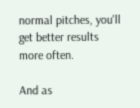normal pitches, you'll get better results more often.

And as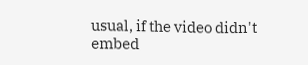usual, if the video didn't embed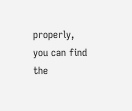properly, you can find the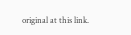original at this link.